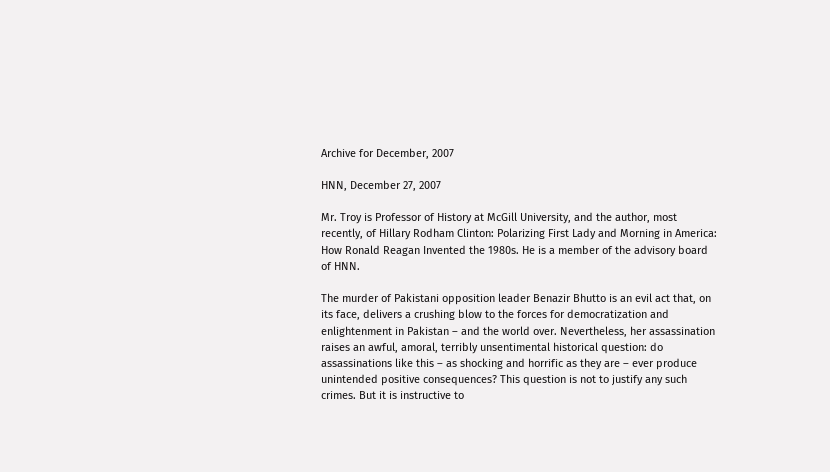Archive for December, 2007

HNN, December 27, 2007

Mr. Troy is Professor of History at McGill University, and the author, most recently, of Hillary Rodham Clinton: Polarizing First Lady and Morning in America: How Ronald Reagan Invented the 1980s. He is a member of the advisory board of HNN.

The murder of Pakistani opposition leader Benazir Bhutto is an evil act that, on its face, delivers a crushing blow to the forces for democratization and enlightenment in Pakistan – and the world over. Nevertheless, her assassination raises an awful, amoral, terribly unsentimental historical question: do assassinations like this – as shocking and horrific as they are – ever produce unintended positive consequences? This question is not to justify any such crimes. But it is instructive to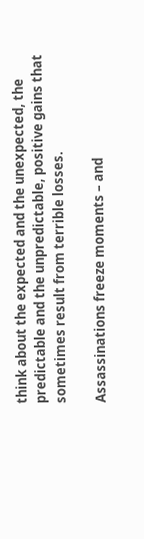think about the expected and the unexpected, the predictable and the unpredictable, positive gains that sometimes result from terrible losses.

Assassinations freeze moments – and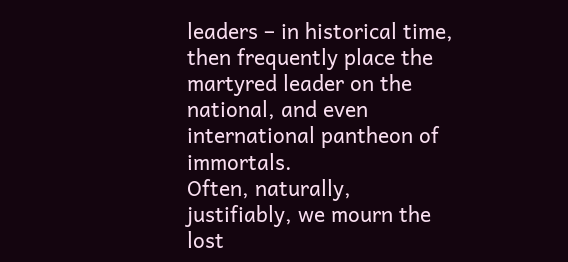leaders – in historical time, then frequently place the martyred leader on the national, and even international pantheon of immortals.
Often, naturally, justifiably, we mourn the lost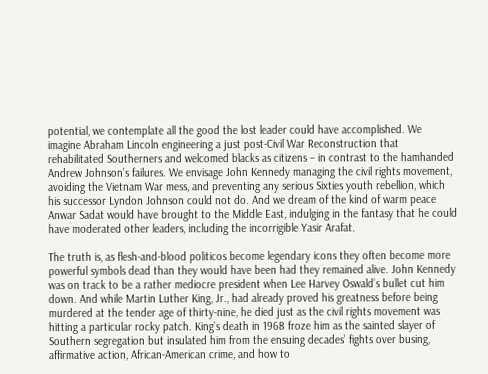potential, we contemplate all the good the lost leader could have accomplished. We imagine Abraham Lincoln engineering a just post-Civil War Reconstruction that rehabilitated Southerners and welcomed blacks as citizens – in contrast to the hamhanded Andrew Johnson’s failures. We envisage John Kennedy managing the civil rights movement, avoiding the Vietnam War mess, and preventing any serious Sixties youth rebellion, which his successor Lyndon Johnson could not do. And we dream of the kind of warm peace Anwar Sadat would have brought to the Middle East, indulging in the fantasy that he could have moderated other leaders, including the incorrigible Yasir Arafat.

The truth is, as flesh-and-blood politicos become legendary icons they often become more powerful symbols dead than they would have been had they remained alive. John Kennedy was on track to be a rather mediocre president when Lee Harvey Oswald’s bullet cut him down. And while Martin Luther King, Jr., had already proved his greatness before being murdered at the tender age of thirty-nine, he died just as the civil rights movement was hitting a particular rocky patch. King’s death in 1968 froze him as the sainted slayer of Southern segregation but insulated him from the ensuing decades’ fights over busing, affirmative action, African-American crime, and how to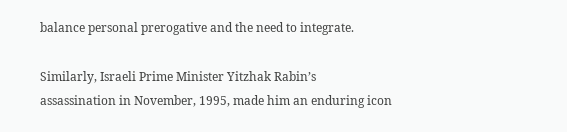balance personal prerogative and the need to integrate.

Similarly, Israeli Prime Minister Yitzhak Rabin’s assassination in November, 1995, made him an enduring icon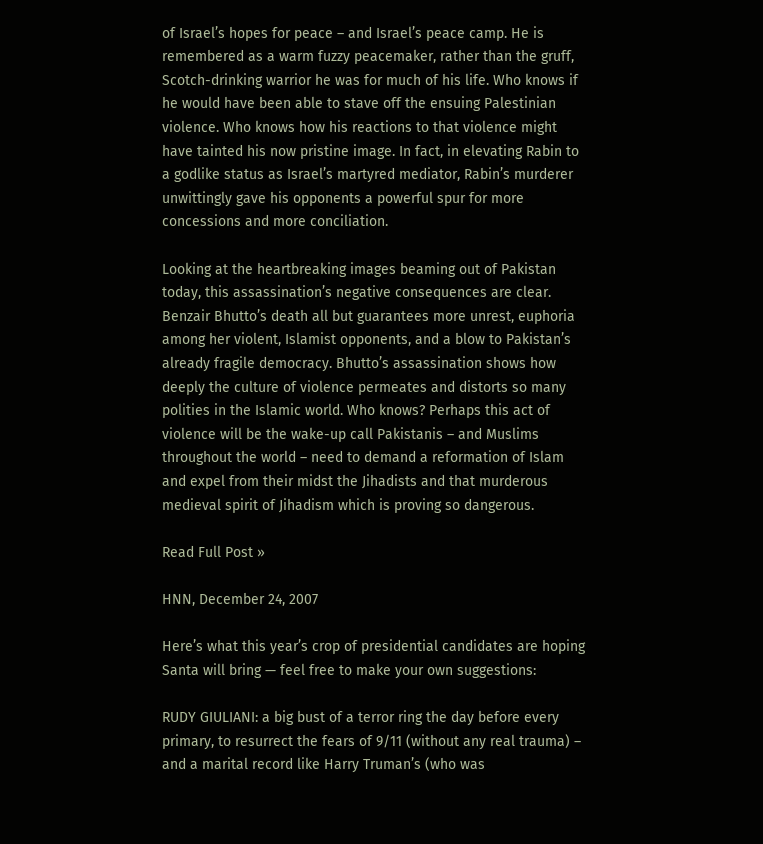of Israel’s hopes for peace – and Israel’s peace camp. He is remembered as a warm fuzzy peacemaker, rather than the gruff, Scotch-drinking warrior he was for much of his life. Who knows if he would have been able to stave off the ensuing Palestinian violence. Who knows how his reactions to that violence might have tainted his now pristine image. In fact, in elevating Rabin to a godlike status as Israel’s martyred mediator, Rabin’s murderer unwittingly gave his opponents a powerful spur for more concessions and more conciliation.

Looking at the heartbreaking images beaming out of Pakistan today, this assassination’s negative consequences are clear. Benzair Bhutto’s death all but guarantees more unrest, euphoria among her violent, Islamist opponents, and a blow to Pakistan’s already fragile democracy. Bhutto’s assassination shows how deeply the culture of violence permeates and distorts so many polities in the Islamic world. Who knows? Perhaps this act of violence will be the wake-up call Pakistanis – and Muslims throughout the world – need to demand a reformation of Islam and expel from their midst the Jihadists and that murderous medieval spirit of Jihadism which is proving so dangerous.

Read Full Post »

HNN, December 24, 2007

Here’s what this year’s crop of presidential candidates are hoping Santa will bring — feel free to make your own suggestions:

RUDY GIULIANI: a big bust of a terror ring the day before every primary, to resurrect the fears of 9/11 (without any real trauma) – and a marital record like Harry Truman’s (who was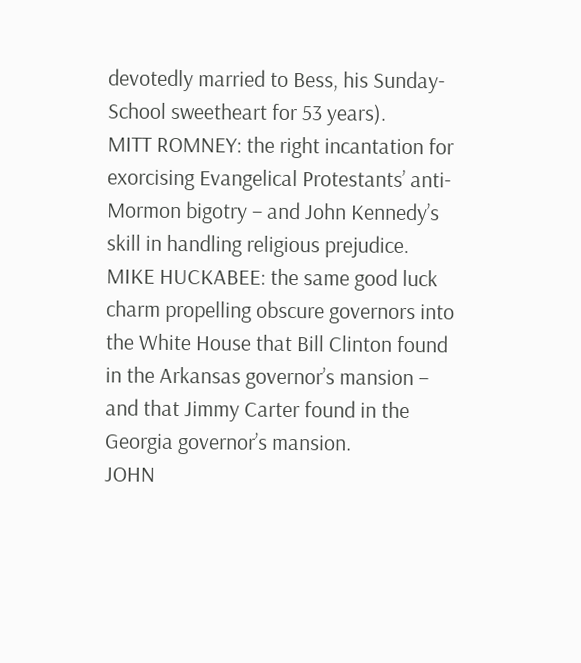devotedly married to Bess, his Sunday-School sweetheart for 53 years).
MITT ROMNEY: the right incantation for exorcising Evangelical Protestants’ anti-Mormon bigotry – and John Kennedy’s skill in handling religious prejudice.
MIKE HUCKABEE: the same good luck charm propelling obscure governors into the White House that Bill Clinton found in the Arkansas governor’s mansion – and that Jimmy Carter found in the Georgia governor’s mansion.
JOHN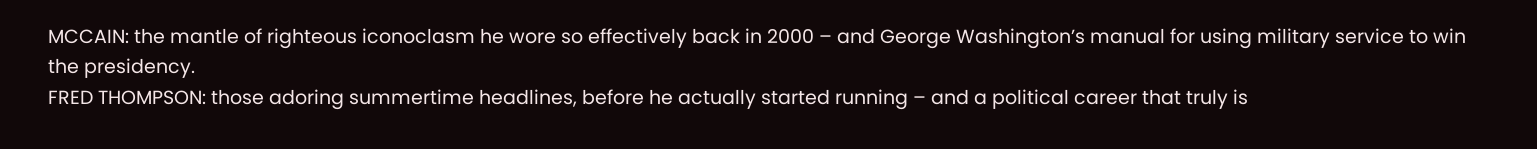MCCAIN: the mantle of righteous iconoclasm he wore so effectively back in 2000 – and George Washington’s manual for using military service to win the presidency.
FRED THOMPSON: those adoring summertime headlines, before he actually started running – and a political career that truly is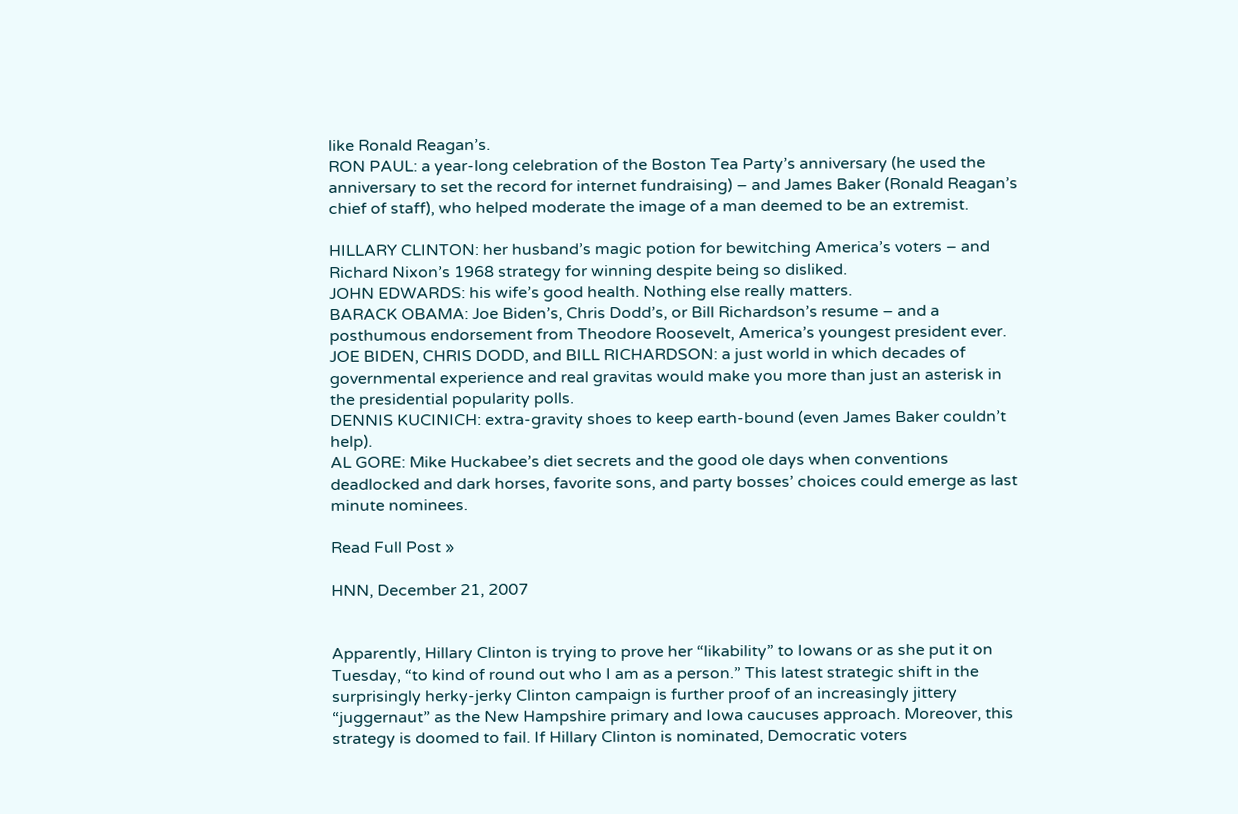like Ronald Reagan’s.
RON PAUL: a year-long celebration of the Boston Tea Party’s anniversary (he used the anniversary to set the record for internet fundraising) – and James Baker (Ronald Reagan’s chief of staff), who helped moderate the image of a man deemed to be an extremist.

HILLARY CLINTON: her husband’s magic potion for bewitching America’s voters – and Richard Nixon’s 1968 strategy for winning despite being so disliked.
JOHN EDWARDS: his wife’s good health. Nothing else really matters.
BARACK OBAMA: Joe Biden’s, Chris Dodd’s, or Bill Richardson’s resume – and a posthumous endorsement from Theodore Roosevelt, America’s youngest president ever.
JOE BIDEN, CHRIS DODD, and BILL RICHARDSON: a just world in which decades of governmental experience and real gravitas would make you more than just an asterisk in the presidential popularity polls.
DENNIS KUCINICH: extra-gravity shoes to keep earth-bound (even James Baker couldn’t help).
AL GORE: Mike Huckabee’s diet secrets and the good ole days when conventions deadlocked and dark horses, favorite sons, and party bosses’ choices could emerge as last minute nominees.

Read Full Post »

HNN, December 21, 2007


Apparently, Hillary Clinton is trying to prove her “likability” to Iowans or as she put it on Tuesday, “to kind of round out who I am as a person.” This latest strategic shift in the surprisingly herky-jerky Clinton campaign is further proof of an increasingly jittery “juggernaut” as the New Hampshire primary and Iowa caucuses approach. Moreover, this strategy is doomed to fail. If Hillary Clinton is nominated, Democratic voters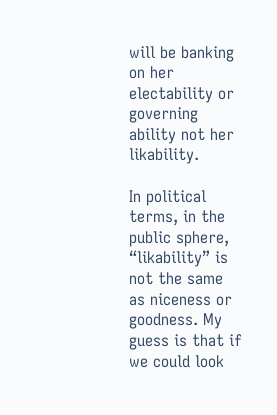will be banking on her electability or governing ability not her likability.

In political terms, in the public sphere, “likability” is not the same as niceness or goodness. My guess is that if we could look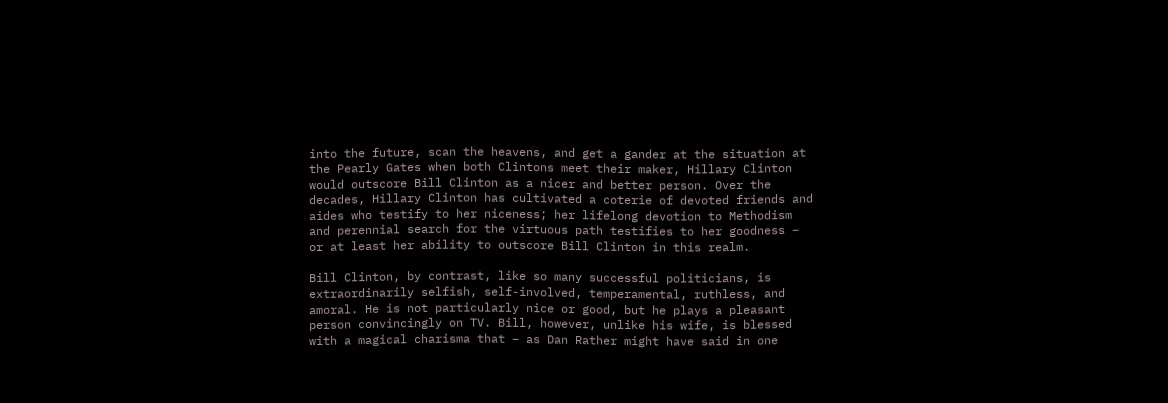into the future, scan the heavens, and get a gander at the situation at the Pearly Gates when both Clintons meet their maker, Hillary Clinton would outscore Bill Clinton as a nicer and better person. Over the decades, Hillary Clinton has cultivated a coterie of devoted friends and aides who testify to her niceness; her lifelong devotion to Methodism and perennial search for the virtuous path testifies to her goodness – or at least her ability to outscore Bill Clinton in this realm.

Bill Clinton, by contrast, like so many successful politicians, is extraordinarily selfish, self-involved, temperamental, ruthless, and amoral. He is not particularly nice or good, but he plays a pleasant person convincingly on TV. Bill, however, unlike his wife, is blessed with a magical charisma that – as Dan Rather might have said in one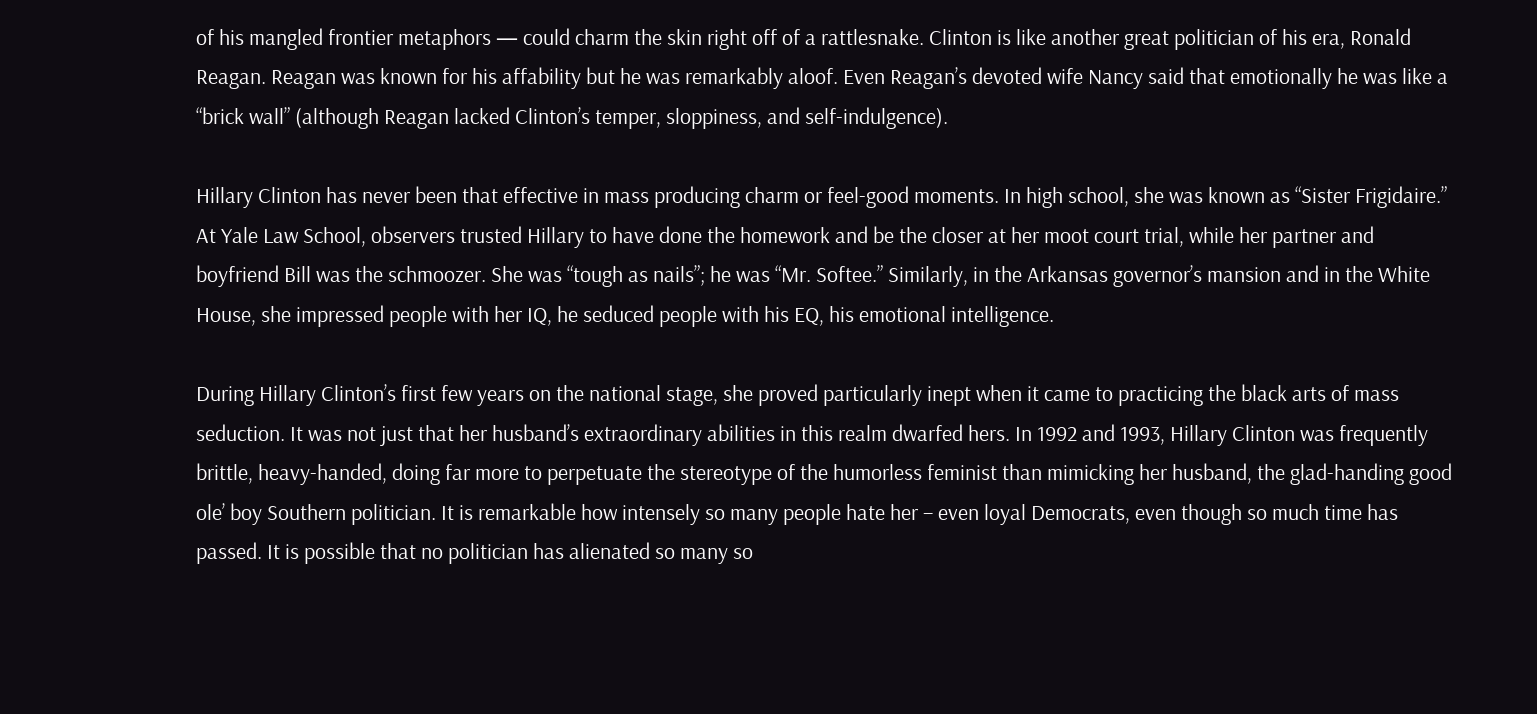of his mangled frontier metaphors — could charm the skin right off of a rattlesnake. Clinton is like another great politician of his era, Ronald Reagan. Reagan was known for his affability but he was remarkably aloof. Even Reagan’s devoted wife Nancy said that emotionally he was like a “brick wall” (although Reagan lacked Clinton’s temper, sloppiness, and self-indulgence).

Hillary Clinton has never been that effective in mass producing charm or feel-good moments. In high school, she was known as “Sister Frigidaire.” At Yale Law School, observers trusted Hillary to have done the homework and be the closer at her moot court trial, while her partner and boyfriend Bill was the schmoozer. She was “tough as nails”; he was “Mr. Softee.” Similarly, in the Arkansas governor’s mansion and in the White House, she impressed people with her IQ, he seduced people with his EQ, his emotional intelligence.

During Hillary Clinton’s first few years on the national stage, she proved particularly inept when it came to practicing the black arts of mass seduction. It was not just that her husband’s extraordinary abilities in this realm dwarfed hers. In 1992 and 1993, Hillary Clinton was frequently brittle, heavy-handed, doing far more to perpetuate the stereotype of the humorless feminist than mimicking her husband, the glad-handing good ole’ boy Southern politician. It is remarkable how intensely so many people hate her – even loyal Democrats, even though so much time has passed. It is possible that no politician has alienated so many so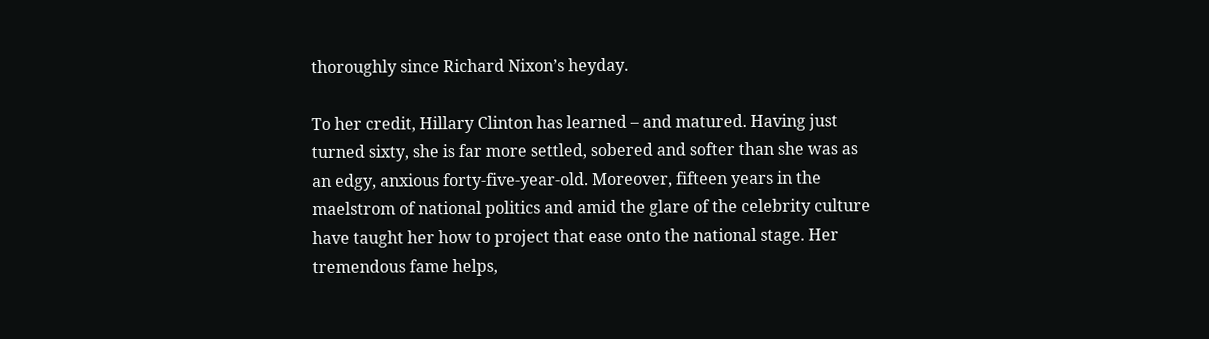thoroughly since Richard Nixon’s heyday.

To her credit, Hillary Clinton has learned – and matured. Having just turned sixty, she is far more settled, sobered and softer than she was as an edgy, anxious forty-five-year-old. Moreover, fifteen years in the maelstrom of national politics and amid the glare of the celebrity culture have taught her how to project that ease onto the national stage. Her tremendous fame helps,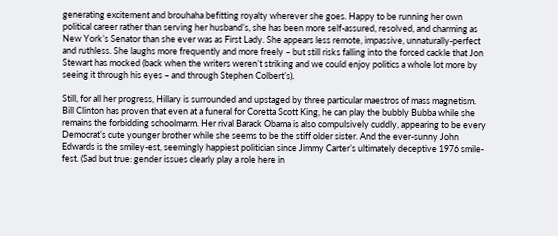generating excitement and brouhaha befitting royalty wherever she goes. Happy to be running her own political career rather than serving her husband’s, she has been more self-assured, resolved, and charming as New York’s Senator than she ever was as First Lady. She appears less remote, impassive, unnaturally-perfect and ruthless. She laughs more frequently and more freely – but still risks falling into the forced cackle that Jon Stewart has mocked (back when the writers weren’t striking and we could enjoy politics a whole lot more by seeing it through his eyes – and through Stephen Colbert’s).

Still, for all her progress, Hillary is surrounded and upstaged by three particular maestros of mass magnetism. Bill Clinton has proven that even at a funeral for Coretta Scott King, he can play the bubbly Bubba while she remains the forbidding schoolmarm. Her rival Barack Obama is also compulsively cuddly, appearing to be every Democrat’s cute younger brother while she seems to be the stiff older sister. And the ever-sunny John Edwards is the smiley-est, seemingly happiest politician since Jimmy Carter’s ultimately deceptive 1976 smile-fest. (Sad but true: gender issues clearly play a role here in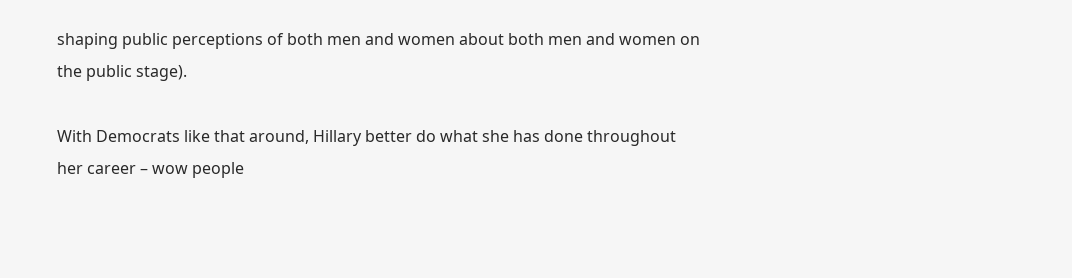shaping public perceptions of both men and women about both men and women on the public stage).

With Democrats like that around, Hillary better do what she has done throughout her career – wow people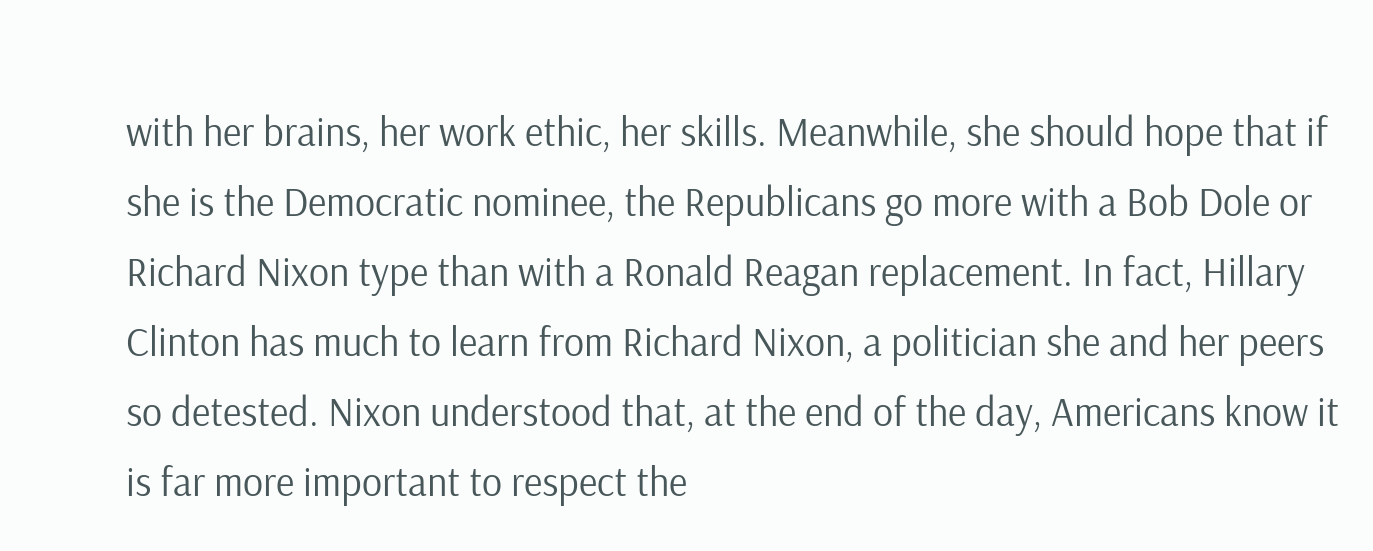with her brains, her work ethic, her skills. Meanwhile, she should hope that if she is the Democratic nominee, the Republicans go more with a Bob Dole or Richard Nixon type than with a Ronald Reagan replacement. In fact, Hillary Clinton has much to learn from Richard Nixon, a politician she and her peers so detested. Nixon understood that, at the end of the day, Americans know it is far more important to respect the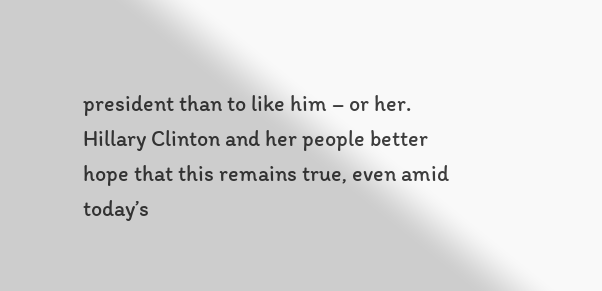president than to like him – or her. Hillary Clinton and her people better hope that this remains true, even amid today’s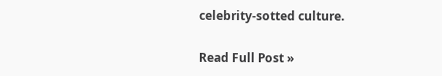celebrity-sotted culture.

Read Full Post »